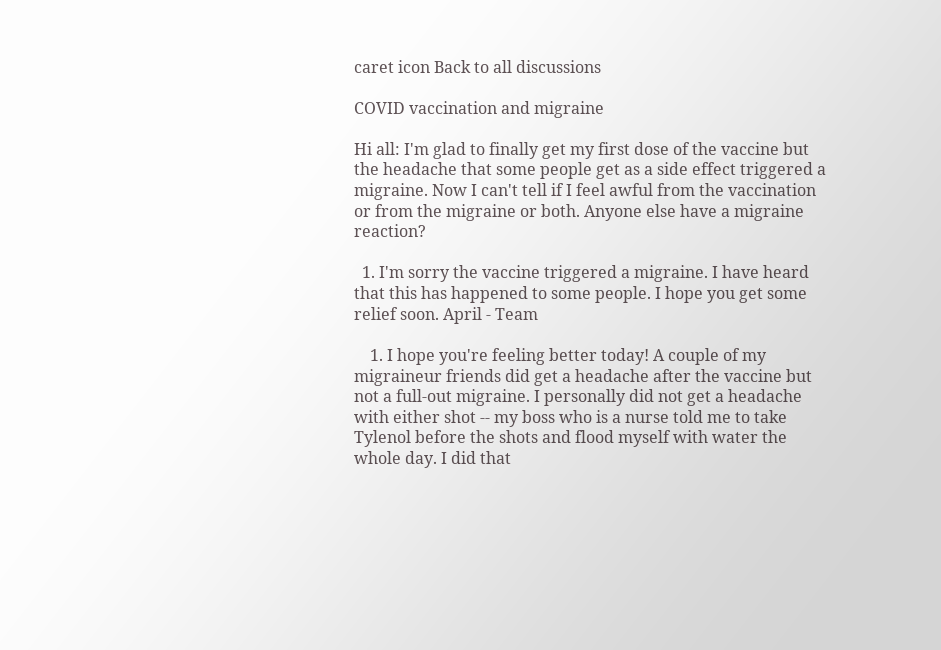caret icon Back to all discussions

COVID vaccination and migraine

Hi all: I'm glad to finally get my first dose of the vaccine but the headache that some people get as a side effect triggered a migraine. Now I can't tell if I feel awful from the vaccination or from the migraine or both. Anyone else have a migraine reaction?

  1. I'm sorry the vaccine triggered a migraine. I have heard that this has happened to some people. I hope you get some relief soon. April - Team

    1. I hope you're feeling better today! A couple of my migraineur friends did get a headache after the vaccine but not a full-out migraine. I personally did not get a headache with either shot -- my boss who is a nurse told me to take Tylenol before the shots and flood myself with water the whole day. I did that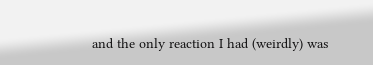and the only reaction I had (weirdly) was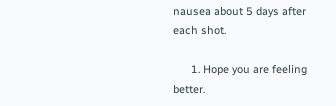nausea about 5 days after each shot.

      1. Hope you are feeling better.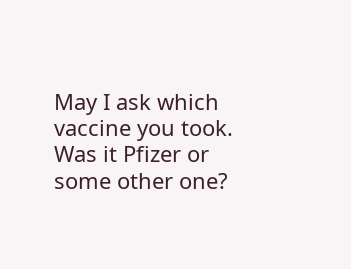May I ask which vaccine you took. Was it Pfizer or some other one?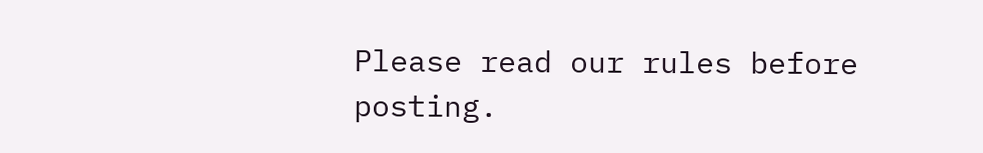Please read our rules before posting.